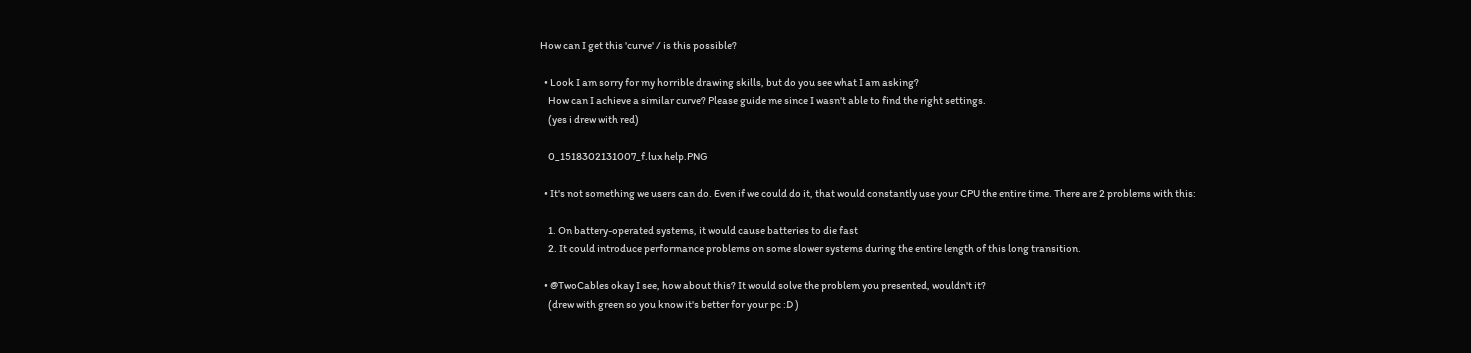How can I get this 'curve' / is this possible?

  • Look I am sorry for my horrible drawing skills, but do you see what I am asking?
    How can I achieve a similar curve? Please guide me since I wasn't able to find the right settings.
    (yes i drew with red)

    0_1518302131007_f.lux help.PNG

  • It's not something we users can do. Even if we could do it, that would constantly use your CPU the entire time. There are 2 problems with this:

    1. On battery-operated systems, it would cause batteries to die fast
    2. It could introduce performance problems on some slower systems during the entire length of this long transition.

  • @TwoCables okay I see, how about this? It would solve the problem you presented, wouldn't it?
    (drew with green so you know it's better for your pc :D )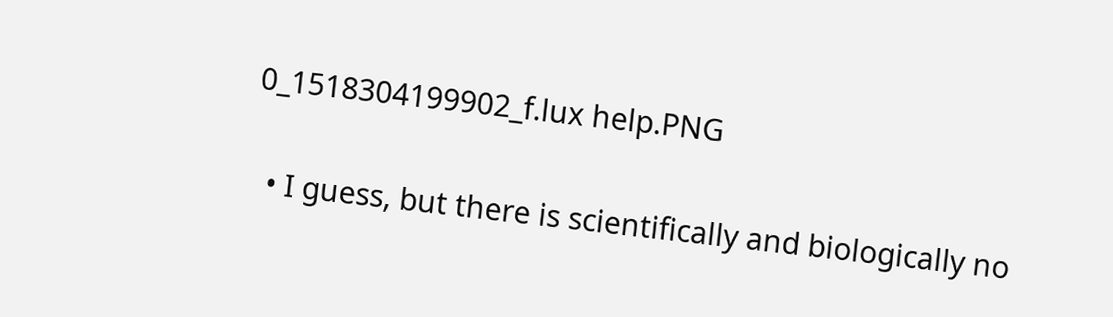0_1518304199902_f.lux help.PNG

  • I guess, but there is scientifically and biologically no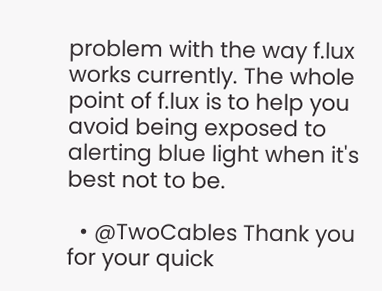problem with the way f.lux works currently. The whole point of f.lux is to help you avoid being exposed to alerting blue light when it's best not to be.

  • @TwoCables Thank you for your quick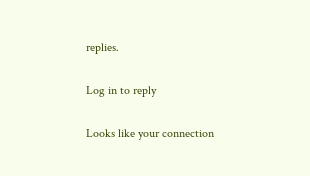replies.

Log in to reply

Looks like your connection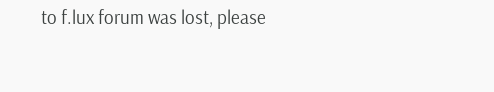to f.lux forum was lost, please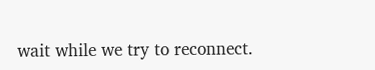wait while we try to reconnect.